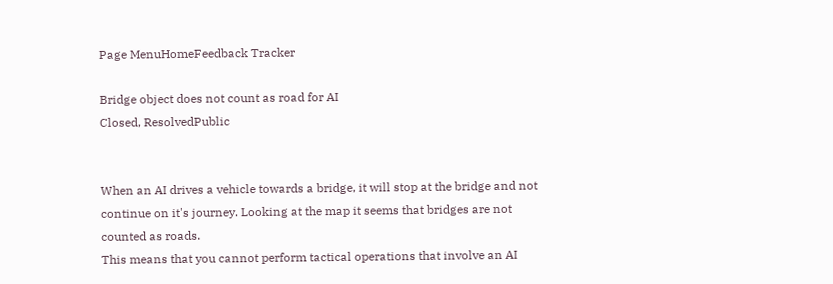Page MenuHomeFeedback Tracker

Bridge object does not count as road for AI
Closed, ResolvedPublic


When an AI drives a vehicle towards a bridge, it will stop at the bridge and not continue on it's journey. Looking at the map it seems that bridges are not counted as roads.
This means that you cannot perform tactical operations that involve an AI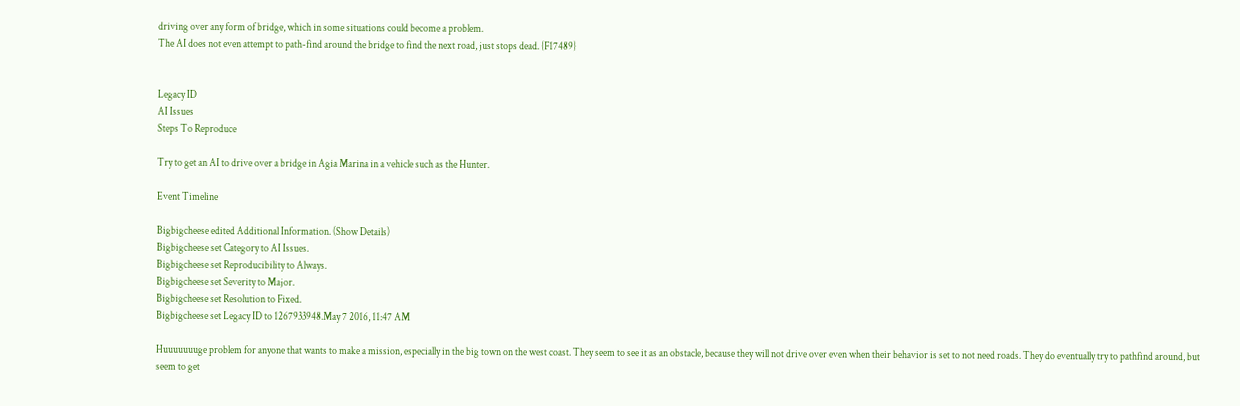driving over any form of bridge, which in some situations could become a problem.
The AI does not even attempt to path-find around the bridge to find the next road, just stops dead. {F17489}


Legacy ID
AI Issues
Steps To Reproduce

Try to get an AI to drive over a bridge in Agia Marina in a vehicle such as the Hunter.

Event Timeline

Bigbigcheese edited Additional Information. (Show Details)
Bigbigcheese set Category to AI Issues.
Bigbigcheese set Reproducibility to Always.
Bigbigcheese set Severity to Major.
Bigbigcheese set Resolution to Fixed.
Bigbigcheese set Legacy ID to 1267933948.May 7 2016, 11:47 AM

Huuuuuuuge problem for anyone that wants to make a mission, especially in the big town on the west coast. They seem to see it as an obstacle, because they will not drive over even when their behavior is set to not need roads. They do eventually try to pathfind around, but seem to get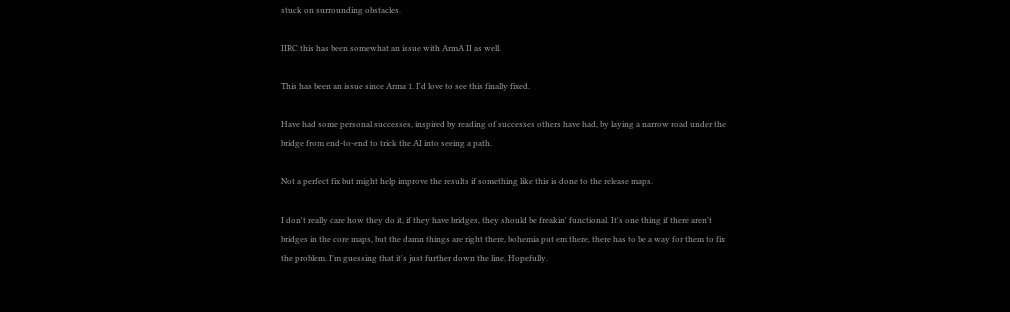stuck on surrounding obstacles.

IIRC this has been somewhat an issue with ArmA II as well.

This has been an issue since Arma 1. I'd love to see this finally fixed.

Have had some personal successes, inspired by reading of successes others have had, by laying a narrow road under the bridge from end-to-end to trick the AI into seeing a path.

Not a perfect fix but might help improve the results if something like this is done to the release maps.

I don't really care how they do it, if they have bridges, they should be freakin' functional. It's one thing if there aren't bridges in the core maps, but the damn things are right there, bohemia put em there, there has to be a way for them to fix the problem. I'm guessing that it's just further down the line. Hopefully.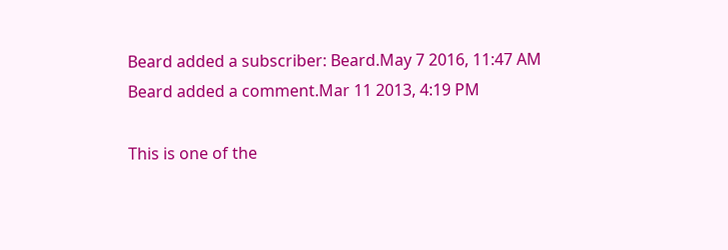Beard added a subscriber: Beard.May 7 2016, 11:47 AM
Beard added a comment.Mar 11 2013, 4:19 PM

This is one of the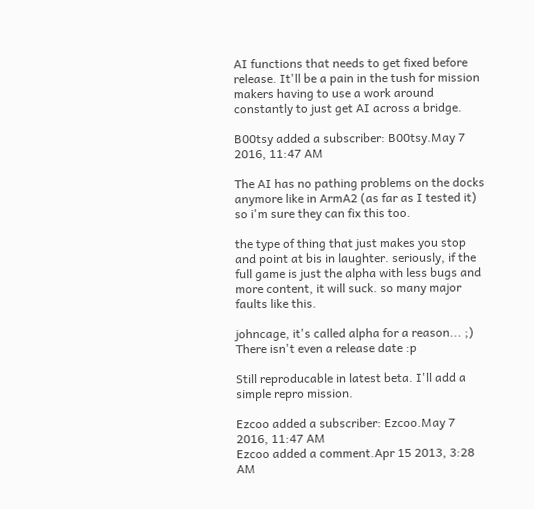AI functions that needs to get fixed before release. It'll be a pain in the tush for mission makers having to use a work around constantly to just get AI across a bridge.

B00tsy added a subscriber: B00tsy.May 7 2016, 11:47 AM

The AI has no pathing problems on the docks anymore like in ArmA2 (as far as I tested it) so i'm sure they can fix this too.

the type of thing that just makes you stop and point at bis in laughter. seriously, if the full game is just the alpha with less bugs and more content, it will suck. so many major faults like this.

johncage, it's called alpha for a reason... ;)
There isn't even a release date :p

Still reproducable in latest beta. I'll add a simple repro mission.

Ezcoo added a subscriber: Ezcoo.May 7 2016, 11:47 AM
Ezcoo added a comment.Apr 15 2013, 3:28 AM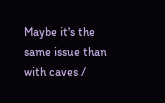Maybe it's the same issue than with caves /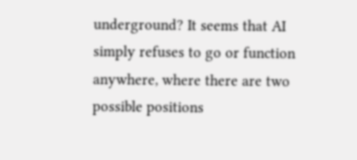underground? It seems that AI simply refuses to go or function anywhere, where there are two possible positions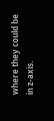where they could be in z-axis.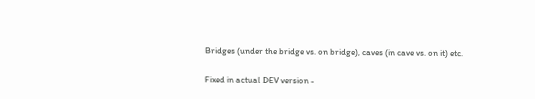Bridges (under the bridge vs. on bridge), caves (in cave vs. on it) etc.

Fixed in actual DEV version -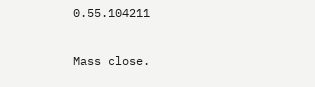0.55.104211

Mass close.